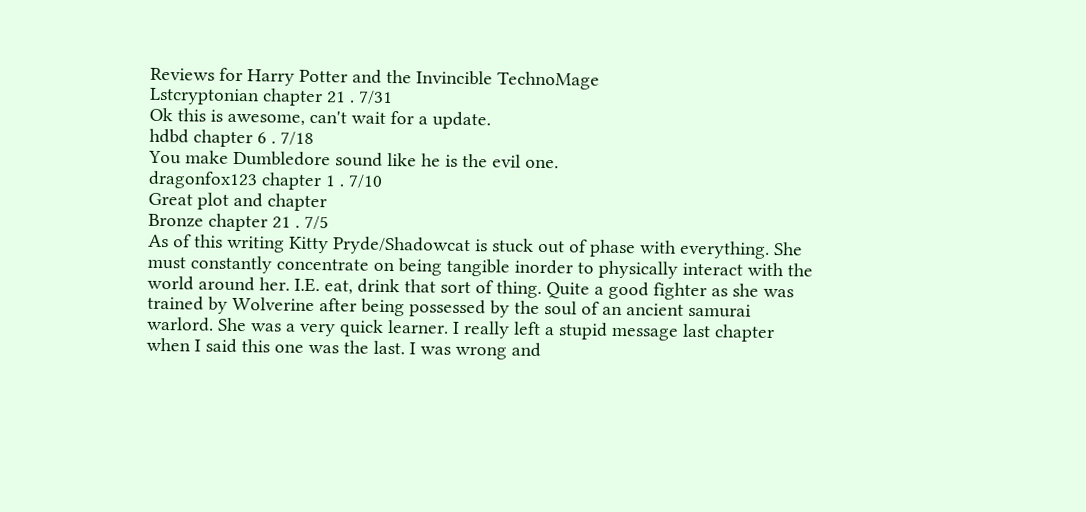Reviews for Harry Potter and the Invincible TechnoMage
Lstcryptonian chapter 21 . 7/31
Ok this is awesome, can't wait for a update.
hdbd chapter 6 . 7/18
You make Dumbledore sound like he is the evil one.
dragonfox123 chapter 1 . 7/10
Great plot and chapter
Bronze chapter 21 . 7/5
As of this writing Kitty Pryde/Shadowcat is stuck out of phase with everything. She must constantly concentrate on being tangible inorder to physically interact with the world around her. I.E. eat, drink that sort of thing. Quite a good fighter as she was trained by Wolverine after being possessed by the soul of an ancient samurai warlord. She was a very quick learner. I really left a stupid message last chapter when I said this one was the last. I was wrong and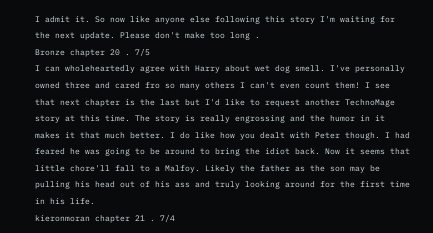I admit it. So now like anyone else following this story I'm waiting for the next update. Please don't make too long .
Bronze chapter 20 . 7/5
I can wholeheartedly agree with Harry about wet dog smell. I've personally owned three and cared fro so many others I can't even count them! I see that next chapter is the last but I'd like to request another TechnoMage story at this time. The story is really engrossing and the humor in it makes it that much better. I do like how you dealt with Peter though. I had feared he was going to be around to bring the idiot back. Now it seems that little chore'll fall to a Malfoy. Likely the father as the son may be pulling his head out of his ass and truly looking around for the first time in his life.
kieronmoran chapter 21 . 7/4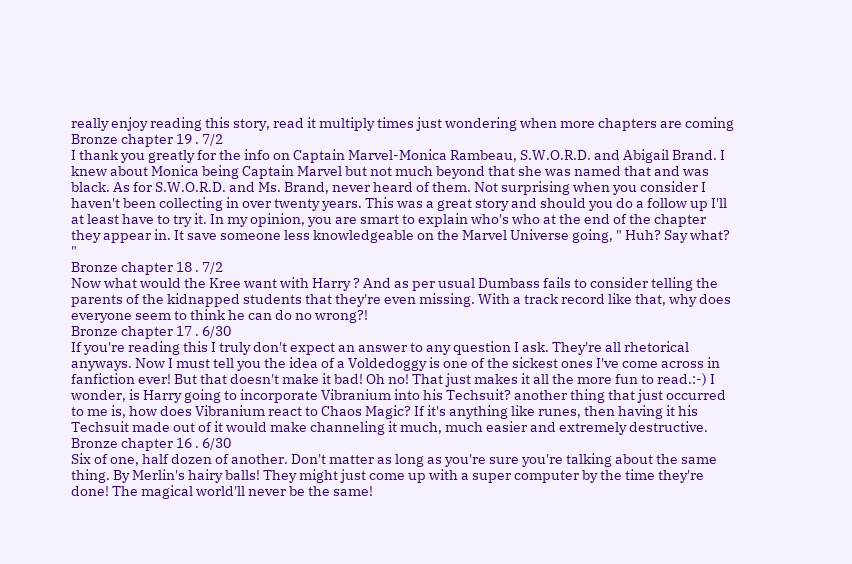really enjoy reading this story, read it multiply times just wondering when more chapters are coming
Bronze chapter 19 . 7/2
I thank you greatly for the info on Captain Marvel-Monica Rambeau, S.W.O.R.D. and Abigail Brand. I knew about Monica being Captain Marvel but not much beyond that she was named that and was black. As for S.W.O.R.D. and Ms. Brand, never heard of them. Not surprising when you consider I haven't been collecting in over twenty years. This was a great story and should you do a follow up I'll at least have to try it. In my opinion, you are smart to explain who's who at the end of the chapter they appear in. It save someone less knowledgeable on the Marvel Universe going, " Huh? Say what? "
Bronze chapter 18 . 7/2
Now what would the Kree want with Harry ? And as per usual Dumbass fails to consider telling the parents of the kidnapped students that they're even missing. With a track record like that, why does everyone seem to think he can do no wrong?!
Bronze chapter 17 . 6/30
If you're reading this I truly don't expect an answer to any question I ask. They're all rhetorical anyways. Now I must tell you the idea of a Voldedoggy is one of the sickest ones I've come across in fanfiction ever! But that doesn't make it bad! Oh no! That just makes it all the more fun to read.:-) I wonder, is Harry going to incorporate Vibranium into his Techsuit? another thing that just occurred to me is, how does Vibranium react to Chaos Magic? If it's anything like runes, then having it his Techsuit made out of it would make channeling it much, much easier and extremely destructive.
Bronze chapter 16 . 6/30
Six of one, half dozen of another. Don't matter as long as you're sure you're talking about the same thing. By Merlin's hairy balls! They might just come up with a super computer by the time they're done! The magical world'll never be the same!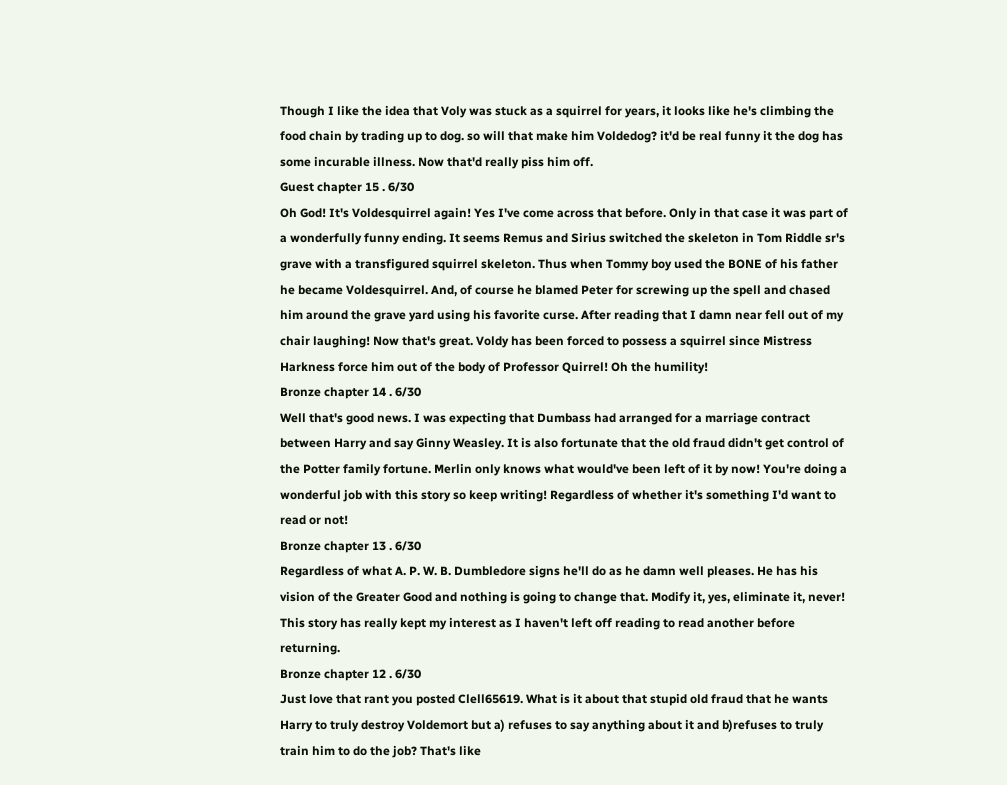Though I like the idea that Voly was stuck as a squirrel for years, it looks like he's climbing the food chain by trading up to dog. so will that make him Voldedog? it'd be real funny it the dog has some incurable illness. Now that'd really piss him off.
Guest chapter 15 . 6/30
Oh God! It's Voldesquirrel again! Yes I've come across that before. Only in that case it was part of a wonderfully funny ending. It seems Remus and Sirius switched the skeleton in Tom Riddle sr's grave with a transfigured squirrel skeleton. Thus when Tommy boy used the BONE of his father he became Voldesquirrel. And, of course he blamed Peter for screwing up the spell and chased him around the grave yard using his favorite curse. After reading that I damn near fell out of my chair laughing! Now that's great. Voldy has been forced to possess a squirrel since Mistress Harkness force him out of the body of Professor Quirrel! Oh the humility!
Bronze chapter 14 . 6/30
Well that's good news. I was expecting that Dumbass had arranged for a marriage contract between Harry and say Ginny Weasley. It is also fortunate that the old fraud didn't get control of the Potter family fortune. Merlin only knows what would've been left of it by now! You're doing a wonderful job with this story so keep writing! Regardless of whether it's something I'd want to read or not!
Bronze chapter 13 . 6/30
Regardless of what A. P. W. B. Dumbledore signs he'll do as he damn well pleases. He has his vision of the Greater Good and nothing is going to change that. Modify it, yes, eliminate it, never! This story has really kept my interest as I haven't left off reading to read another before returning.
Bronze chapter 12 . 6/30
Just love that rant you posted Clell65619. What is it about that stupid old fraud that he wants Harry to truly destroy Voldemort but a) refuses to say anything about it and b)refuses to truly train him to do the job? That's like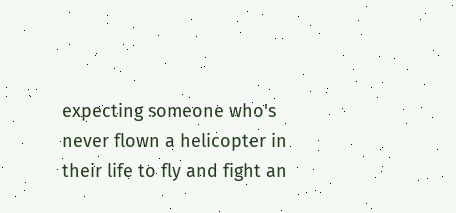expecting someone who's never flown a helicopter in their life to fly and fight an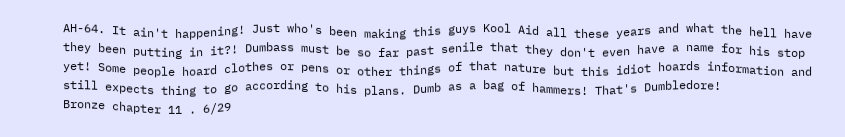AH-64. It ain't happening! Just who's been making this guys Kool Aid all these years and what the hell have they been putting in it?! Dumbass must be so far past senile that they don't even have a name for his stop yet! Some people hoard clothes or pens or other things of that nature but this idiot hoards information and still expects thing to go according to his plans. Dumb as a bag of hammers! That's Dumbledore!
Bronze chapter 11 . 6/29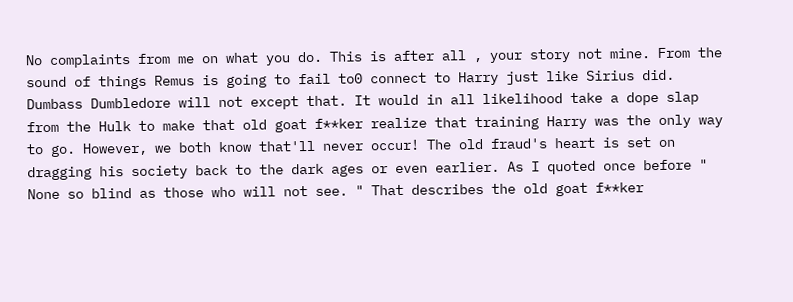No complaints from me on what you do. This is after all , your story not mine. From the sound of things Remus is going to fail to0 connect to Harry just like Sirius did. Dumbass Dumbledore will not except that. It would in all likelihood take a dope slap from the Hulk to make that old goat f**ker realize that training Harry was the only way to go. However, we both know that'll never occur! The old fraud's heart is set on dragging his society back to the dark ages or even earlier. As I quoted once before " None so blind as those who will not see. " That describes the old goat f**ker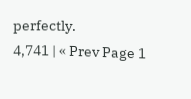perfectly.
4,741 | « Prev Page 1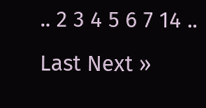.. 2 3 4 5 6 7 14 .. Last Next »